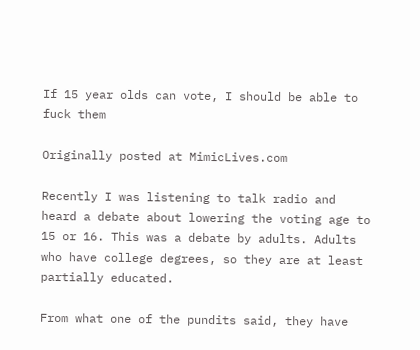If 15 year olds can vote, I should be able to fuck them

Originally posted at MimicLives.com

Recently I was listening to talk radio and heard a debate about lowering the voting age to 15 or 16. This was a debate by adults. Adults who have college degrees, so they are at least partially educated.

From what one of the pundits said, they have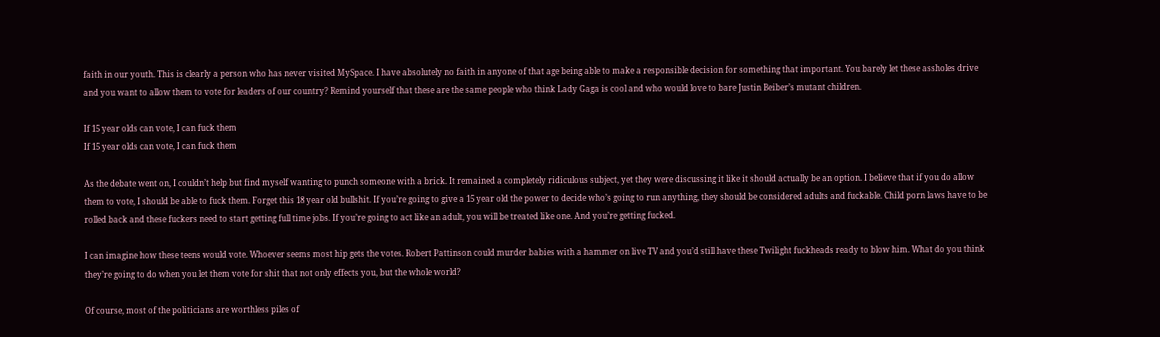faith in our youth. This is clearly a person who has never visited MySpace. I have absolutely no faith in anyone of that age being able to make a responsible decision for something that important. You barely let these assholes drive and you want to allow them to vote for leaders of our country? Remind yourself that these are the same people who think Lady Gaga is cool and who would love to bare Justin Beiber’s mutant children.

If 15 year olds can vote, I can fuck them
If 15 year olds can vote, I can fuck them

As the debate went on, I couldn’t help but find myself wanting to punch someone with a brick. It remained a completely ridiculous subject, yet they were discussing it like it should actually be an option. I believe that if you do allow them to vote, I should be able to fuck them. Forget this 18 year old bullshit. If you’re going to give a 15 year old the power to decide who’s going to run anything, they should be considered adults and fuckable. Child porn laws have to be rolled back and these fuckers need to start getting full time jobs. If you’re going to act like an adult, you will be treated like one. And you’re getting fucked.

I can imagine how these teens would vote. Whoever seems most hip gets the votes. Robert Pattinson could murder babies with a hammer on live TV and you’d still have these Twilight fuckheads ready to blow him. What do you think they’re going to do when you let them vote for shit that not only effects you, but the whole world?

Of course, most of the politicians are worthless piles of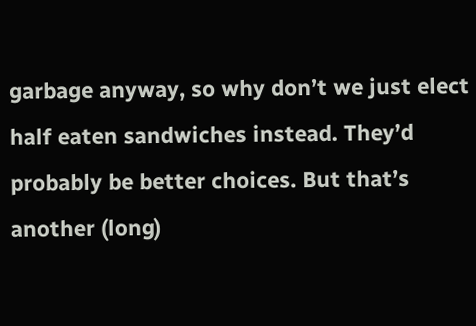garbage anyway, so why don’t we just elect half eaten sandwiches instead. They’d probably be better choices. But that’s another (long)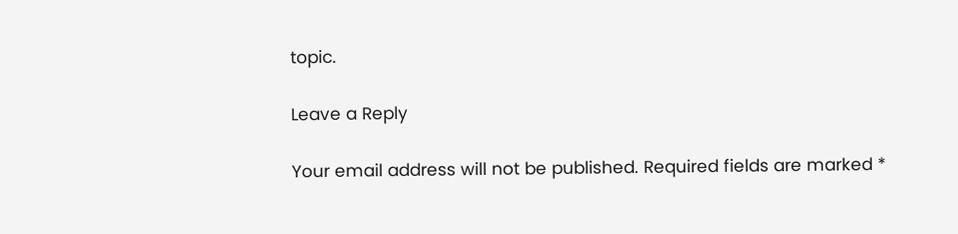topic.

Leave a Reply

Your email address will not be published. Required fields are marked *